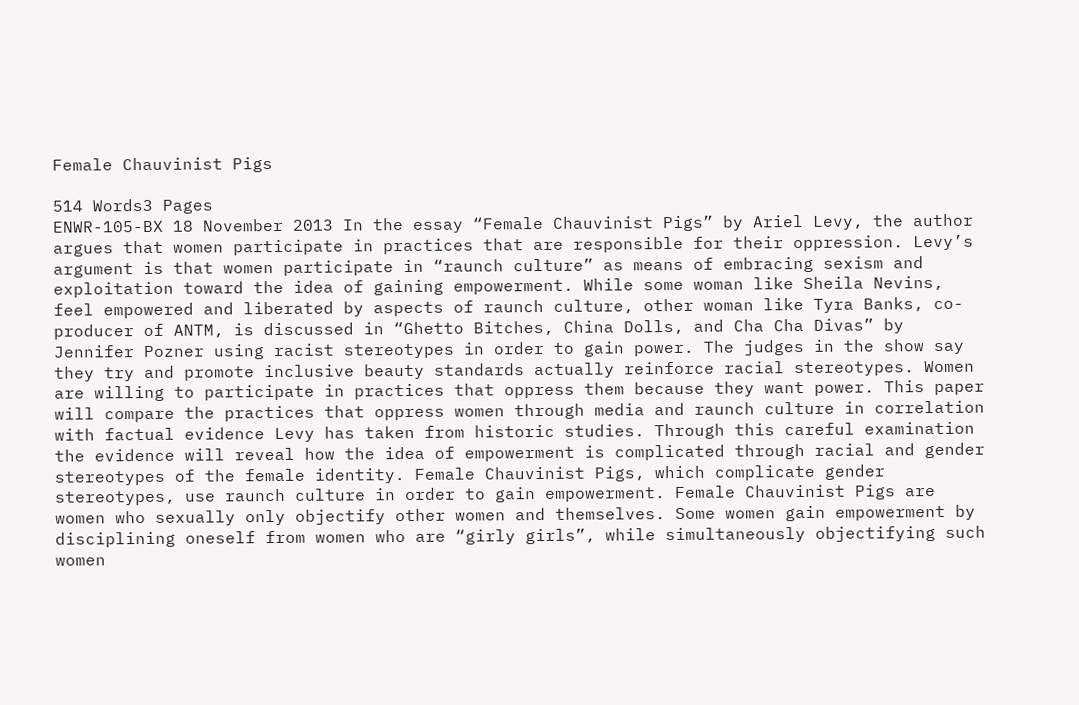Female Chauvinist Pigs

514 Words3 Pages
ENWR-105-BX 18 November 2013 In the essay “Female Chauvinist Pigs” by Ariel Levy, the author argues that women participate in practices that are responsible for their oppression. Levy’s argument is that women participate in “raunch culture” as means of embracing sexism and exploitation toward the idea of gaining empowerment. While some woman like Sheila Nevins, feel empowered and liberated by aspects of raunch culture, other woman like Tyra Banks, co-producer of ANTM, is discussed in “Ghetto Bitches, China Dolls, and Cha Cha Divas” by Jennifer Pozner using racist stereotypes in order to gain power. The judges in the show say they try and promote inclusive beauty standards actually reinforce racial stereotypes. Women are willing to participate in practices that oppress them because they want power. This paper will compare the practices that oppress women through media and raunch culture in correlation with factual evidence Levy has taken from historic studies. Through this careful examination the evidence will reveal how the idea of empowerment is complicated through racial and gender stereotypes of the female identity. Female Chauvinist Pigs, which complicate gender stereotypes, use raunch culture in order to gain empowerment. Female Chauvinist Pigs are women who sexually only objectify other women and themselves. Some women gain empowerment by disciplining oneself from women who are “girly girls”, while simultaneously objectifying such women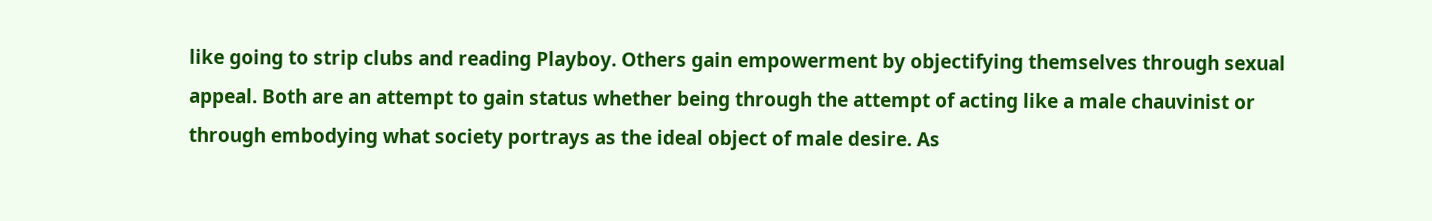like going to strip clubs and reading Playboy. Others gain empowerment by objectifying themselves through sexual appeal. Both are an attempt to gain status whether being through the attempt of acting like a male chauvinist or through embodying what society portrays as the ideal object of male desire. As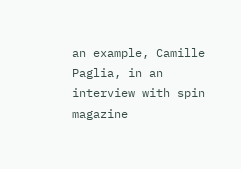an example, Camille Paglia, in an interview with spin magazine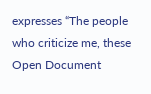expresses “The people who criticize me, these
Open Document